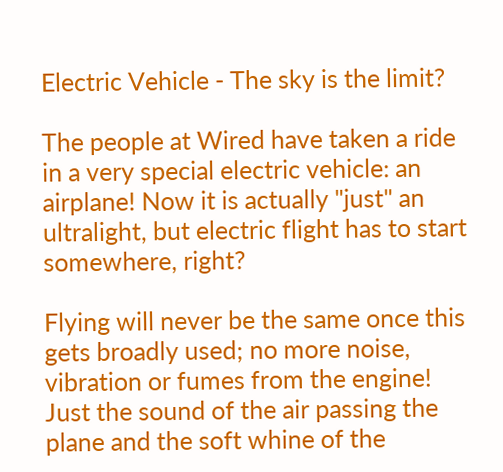Electric Vehicle - The sky is the limit?

The people at Wired have taken a ride in a very special electric vehicle: an airplane! Now it is actually "just" an ultralight, but electric flight has to start somewhere, right?

Flying will never be the same once this gets broadly used; no more noise, vibration or fumes from the engine! Just the sound of the air passing the plane and the soft whine of the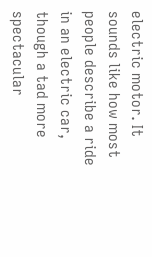electric motor. It sounds like how most people describe a ride in an electric car, though a tad more spectacular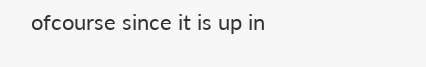ofcourse since it is up in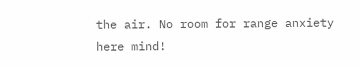the air. No room for range anxiety here mind!